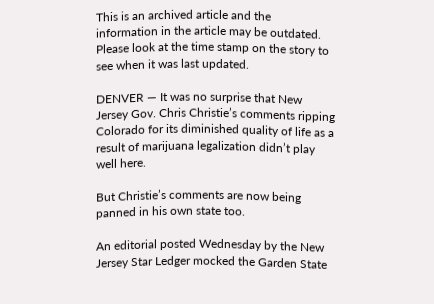This is an archived article and the information in the article may be outdated. Please look at the time stamp on the story to see when it was last updated.

DENVER — It was no surprise that New Jersey Gov. Chris Christie’s comments ripping Colorado for its diminished quality of life as a result of marijuana legalization didn’t play well here.

But Christie’s comments are now being panned in his own state too.

An editorial posted Wednesday by the New Jersey Star Ledger mocked the Garden State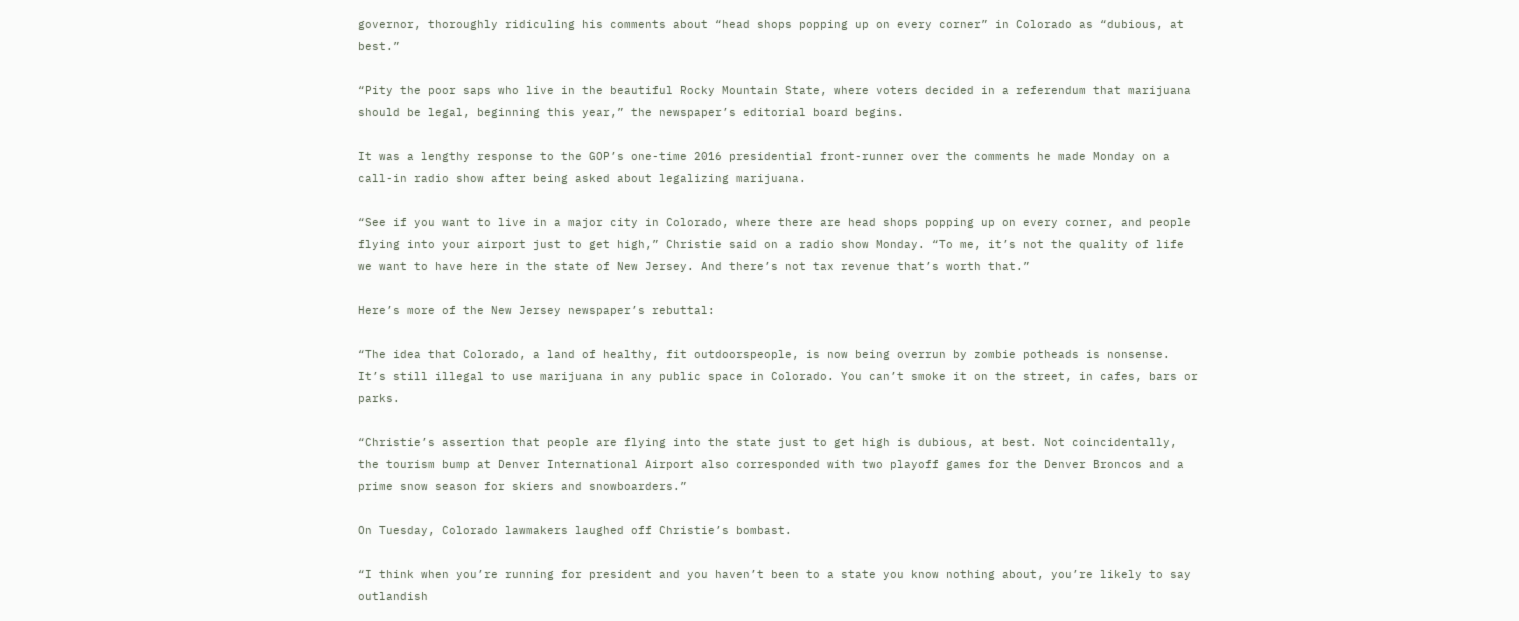governor, thoroughly ridiculing his comments about “head shops popping up on every corner” in Colorado as “dubious, at best.”

“Pity the poor saps who live in the beautiful Rocky Mountain State, where voters decided in a referendum that marijuana should be legal, beginning this year,” the newspaper’s editorial board begins.

It was a lengthy response to the GOP’s one-time 2016 presidential front-runner over the comments he made Monday on a call-in radio show after being asked about legalizing marijuana.

“See if you want to live in a major city in Colorado, where there are head shops popping up on every corner, and people flying into your airport just to get high,” Christie said on a radio show Monday. “To me, it’s not the quality of life we want to have here in the state of New Jersey. And there’s not tax revenue that’s worth that.”

Here’s more of the New Jersey newspaper’s rebuttal:

“The idea that Colorado, a land of healthy, fit outdoorspeople, is now being overrun by zombie potheads is nonsense. It’s still illegal to use marijuana in any public space in Colorado. You can’t smoke it on the street, in cafes, bars or parks.

“Christie’s assertion that people are flying into the state just to get high is dubious, at best. Not coincidentally, the tourism bump at Denver International Airport also corresponded with two playoff games for the Denver Broncos and a prime snow season for skiers and snowboarders.”

On Tuesday, Colorado lawmakers laughed off Christie’s bombast.

“I think when you’re running for president and you haven’t been to a state you know nothing about, you’re likely to say outlandish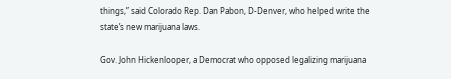things,” said Colorado Rep. Dan Pabon, D-Denver, who helped write the state’s new marijuana laws.

Gov. John Hickenlooper, a Democrat who opposed legalizing marijuana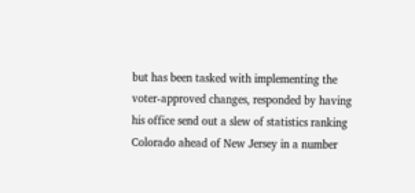but has been tasked with implementing the voter-approved changes, responded by having his office send out a slew of statistics ranking Colorado ahead of New Jersey in a number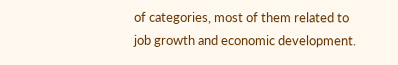of categories, most of them related to job growth and economic development.